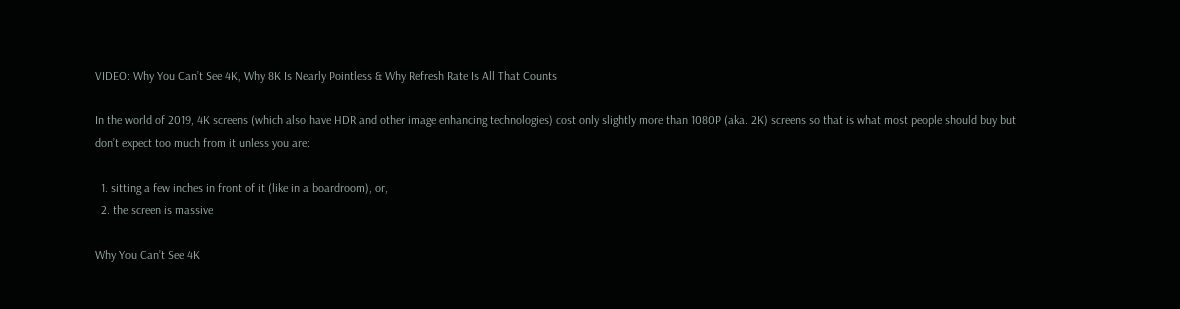VIDEO: Why You Can’t See 4K, Why 8K Is Nearly Pointless & Why Refresh Rate Is All That Counts

In the world of 2019, 4K screens (which also have HDR and other image enhancing technologies) cost only slightly more than 1080P (aka. 2K) screens so that is what most people should buy but don’t expect too much from it unless you are:

  1. sitting a few inches in front of it (like in a boardroom), or,
  2. the screen is massive

Why You Can’t See 4K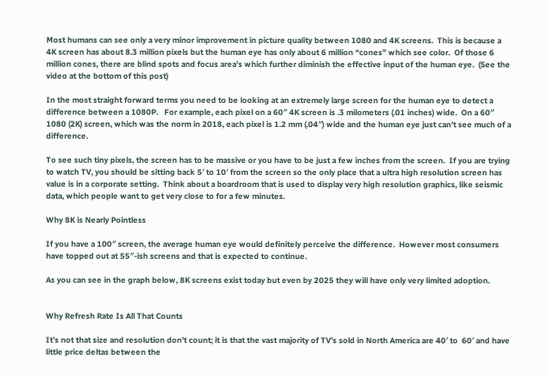Most humans can see only a very minor improvement in picture quality between 1080 and 4K screens.  This is because a 4K screen has about 8.3 million pixels but the human eye has only about 6 million “cones” which see color.  Of those 6 million cones, there are blind spots and focus area’s which further diminish the effective input of the human eye.  (See the video at the bottom of this post)

In the most straight forward terms you need to be looking at an extremely large screen for the human eye to detect a difference between a 1080P.   For example, each pixel on a 60″ 4K screen is .3 milometers (.01 inches) wide.  On a 60″ 1080 (2K) screen, which was the norm in 2018, each pixel is 1.2 mm (.04″) wide and the human eye just can’t see much of a difference.

To see such tiny pixels, the screen has to be massive or you have to be just a few inches from the screen.  If you are trying to watch TV, you should be sitting back 5′ to 10′ from the screen so the only place that a ultra high resolution screen has value is in a corporate setting.  Think about a boardroom that is used to display very high resolution graphics, like seismic data, which people want to get very close to for a few minutes.

Why 8K is Nearly Pointless

If you have a 100″ screen, the average human eye would definitely perceive the difference.  However most consumers have topped out at 55″-ish screens and that is expected to continue.

As you can see in the graph below, 8K screens exist today but even by 2025 they will have only very limited adoption.


Why Refresh Rate Is All That Counts

It’s not that size and resolution don’t count; it is that the vast majority of TV’s sold in North America are 40′ to  60′ and have little price deltas between the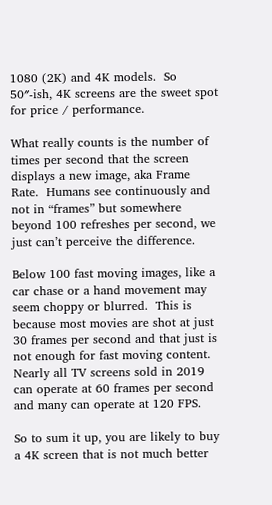1080 (2K) and 4K models.  So 50″-ish, 4K screens are the sweet spot for price / performance.

What really counts is the number of times per second that the screen displays a new image, aka Frame Rate.  Humans see continuously and not in “frames” but somewhere beyond 100 refreshes per second, we just can’t perceive the difference.

Below 100 fast moving images, like a car chase or a hand movement may seem choppy or blurred.  This is because most movies are shot at just 30 frames per second and that just is not enough for fast moving content.  Nearly all TV screens sold in 2019 can operate at 60 frames per second and many can operate at 120 FPS.

So to sum it up, you are likely to buy a 4K screen that is not much better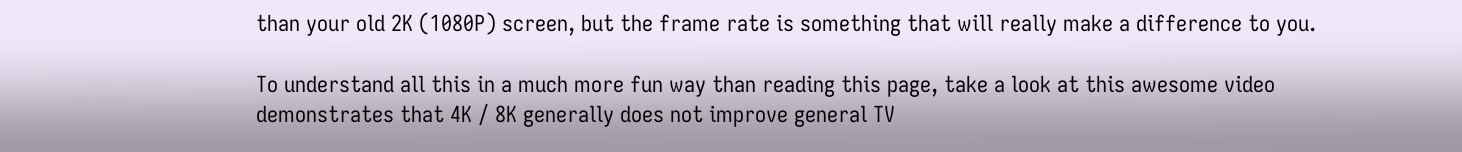than your old 2K (1080P) screen, but the frame rate is something that will really make a difference to you.

To understand all this in a much more fun way than reading this page, take a look at this awesome video demonstrates that 4K / 8K generally does not improve general TV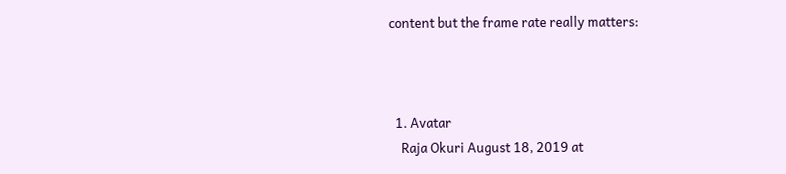content but the frame rate really matters:



  1. Avatar
    Raja Okuri August 18, 2019 at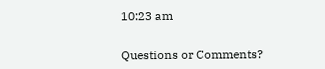10:23 am


Questions or Comments?